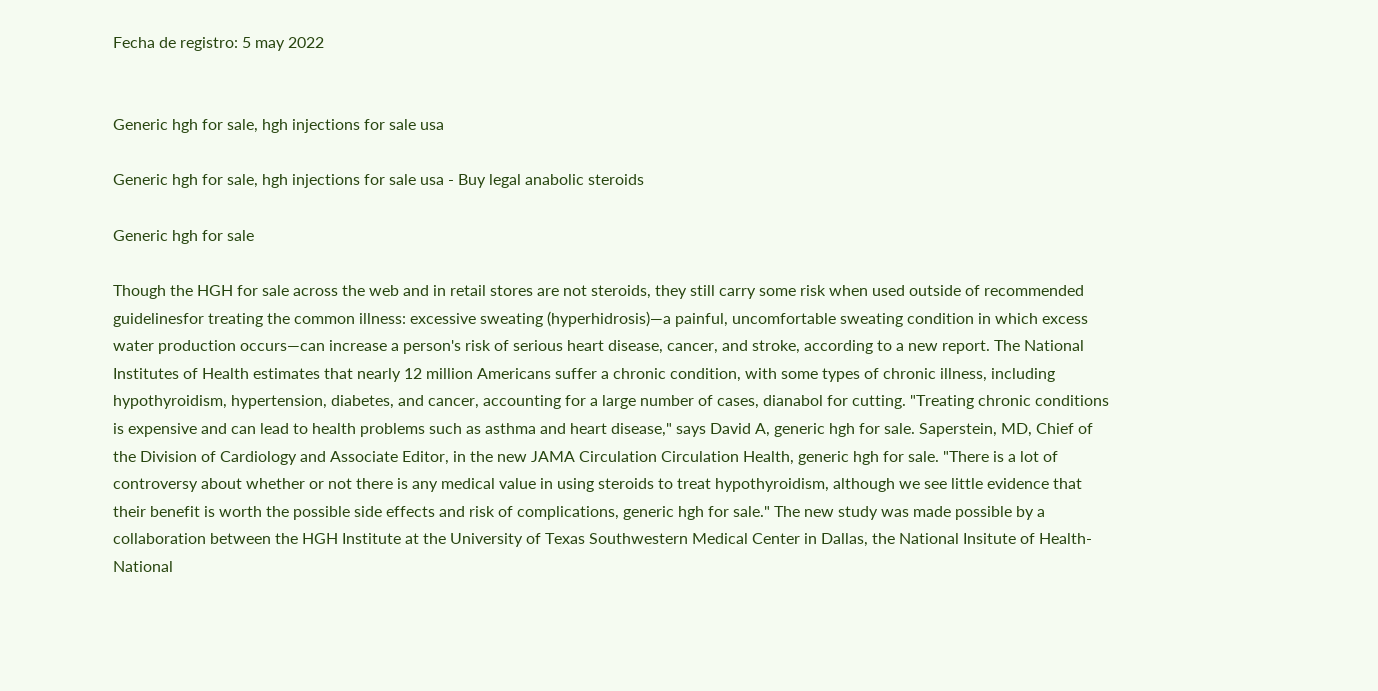Fecha de registro: 5 may 2022


Generic hgh for sale, hgh injections for sale usa

Generic hgh for sale, hgh injections for sale usa - Buy legal anabolic steroids

Generic hgh for sale

Though the HGH for sale across the web and in retail stores are not steroids, they still carry some risk when used outside of recommended guidelinesfor treating the common illness: excessive sweating (hyperhidrosis)—a painful, uncomfortable sweating condition in which excess water production occurs—can increase a person's risk of serious heart disease, cancer, and stroke, according to a new report. The National Institutes of Health estimates that nearly 12 million Americans suffer a chronic condition, with some types of chronic illness, including hypothyroidism, hypertension, diabetes, and cancer, accounting for a large number of cases, dianabol for cutting. "Treating chronic conditions is expensive and can lead to health problems such as asthma and heart disease," says David A, generic hgh for sale. Saperstein, MD, Chief of the Division of Cardiology and Associate Editor, in the new JAMA Circulation Circulation Health, generic hgh for sale. "There is a lot of controversy about whether or not there is any medical value in using steroids to treat hypothyroidism, although we see little evidence that their benefit is worth the possible side effects and risk of complications, generic hgh for sale." The new study was made possible by a collaboration between the HGH Institute at the University of Texas Southwestern Medical Center in Dallas, the National Insitute of Health-National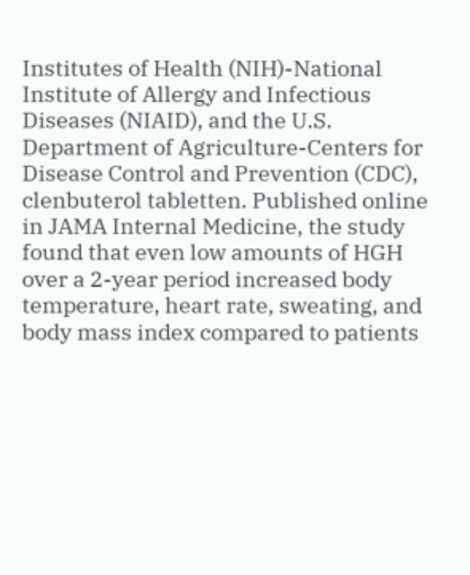Institutes of Health (NIH)-National Institute of Allergy and Infectious Diseases (NIAID), and the U.S. Department of Agriculture-Centers for Disease Control and Prevention (CDC), clenbuterol tabletten. Published online in JAMA Internal Medicine, the study found that even low amounts of HGH over a 2-year period increased body temperature, heart rate, sweating, and body mass index compared to patients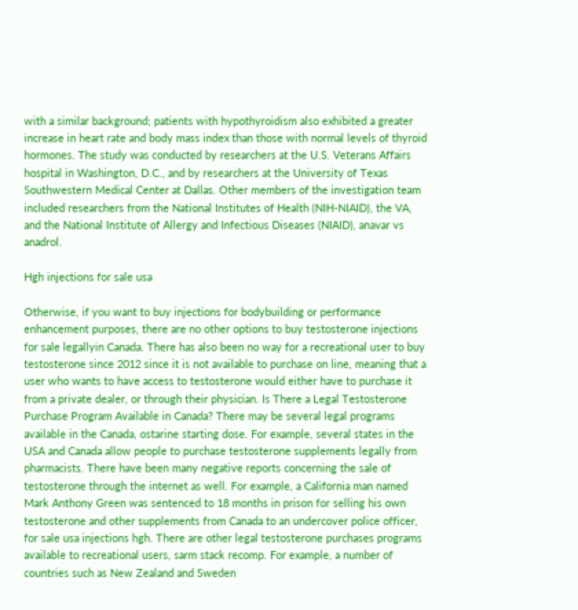with a similar background; patients with hypothyroidism also exhibited a greater increase in heart rate and body mass index than those with normal levels of thyroid hormones. The study was conducted by researchers at the U.S. Veterans Affairs hospital in Washington, D.C., and by researchers at the University of Texas Southwestern Medical Center at Dallas. Other members of the investigation team included researchers from the National Institutes of Health (NIH-NIAID), the VA, and the National Institute of Allergy and Infectious Diseases (NIAID), anavar vs anadrol.

Hgh injections for sale usa

Otherwise, if you want to buy injections for bodybuilding or performance enhancement purposes, there are no other options to buy testosterone injections for sale legallyin Canada. There has also been no way for a recreational user to buy testosterone since 2012 since it is not available to purchase on line, meaning that a user who wants to have access to testosterone would either have to purchase it from a private dealer, or through their physician. Is There a Legal Testosterone Purchase Program Available in Canada? There may be several legal programs available in the Canada, ostarine starting dose. For example, several states in the USA and Canada allow people to purchase testosterone supplements legally from pharmacists. There have been many negative reports concerning the sale of testosterone through the internet as well. For example, a California man named Mark Anthony Green was sentenced to 18 months in prison for selling his own testosterone and other supplements from Canada to an undercover police officer, for sale usa injections hgh. There are other legal testosterone purchases programs available to recreational users, sarm stack recomp. For example, a number of countries such as New Zealand and Sweden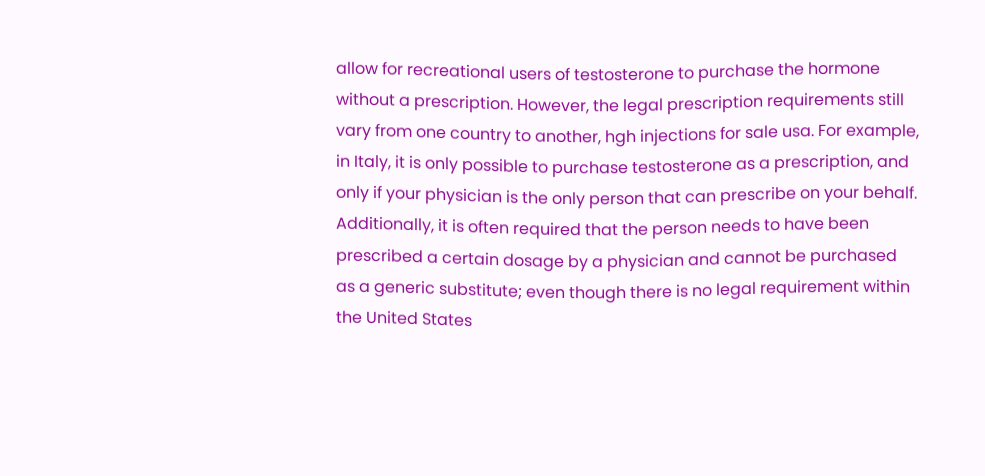allow for recreational users of testosterone to purchase the hormone without a prescription. However, the legal prescription requirements still vary from one country to another, hgh injections for sale usa. For example, in Italy, it is only possible to purchase testosterone as a prescription, and only if your physician is the only person that can prescribe on your behalf. Additionally, it is often required that the person needs to have been prescribed a certain dosage by a physician and cannot be purchased as a generic substitute; even though there is no legal requirement within the United States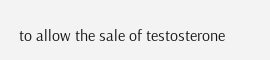to allow the sale of testosterone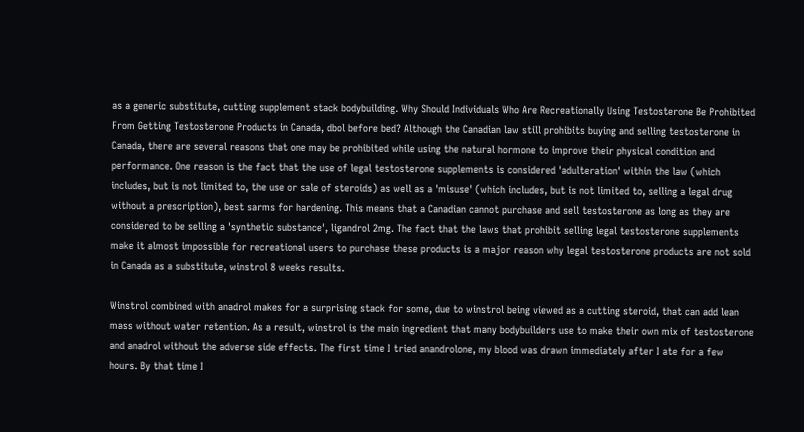as a generic substitute, cutting supplement stack bodybuilding. Why Should Individuals Who Are Recreationally Using Testosterone Be Prohibited From Getting Testosterone Products in Canada, dbol before bed? Although the Canadian law still prohibits buying and selling testosterone in Canada, there are several reasons that one may be prohibited while using the natural hormone to improve their physical condition and performance. One reason is the fact that the use of legal testosterone supplements is considered 'adulteration' within the law (which includes, but is not limited to, the use or sale of steroids) as well as a 'misuse' (which includes, but is not limited to, selling a legal drug without a prescription), best sarms for hardening. This means that a Canadian cannot purchase and sell testosterone as long as they are considered to be selling a 'synthetic substance', ligandrol 2mg. The fact that the laws that prohibit selling legal testosterone supplements make it almost impossible for recreational users to purchase these products is a major reason why legal testosterone products are not sold in Canada as a substitute, winstrol 8 weeks results.

Winstrol combined with anadrol makes for a surprising stack for some, due to winstrol being viewed as a cutting steroid, that can add lean mass without water retention. As a result, winstrol is the main ingredient that many bodybuilders use to make their own mix of testosterone and anadrol without the adverse side effects. The first time I tried anandrolone, my blood was drawn immediately after I ate for a few hours. By that time I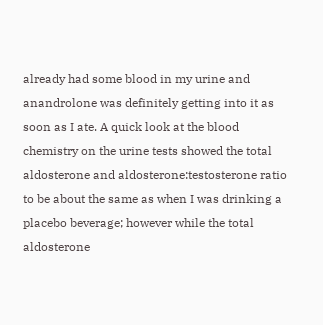already had some blood in my urine and anandrolone was definitely getting into it as soon as I ate. A quick look at the blood chemistry on the urine tests showed the total aldosterone and aldosterone:testosterone ratio to be about the same as when I was drinking a placebo beverage; however while the total aldosterone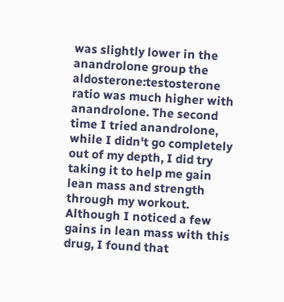was slightly lower in the anandrolone group the aldosterone:testosterone ratio was much higher with anandrolone. The second time I tried anandrolone, while I didn't go completely out of my depth, I did try taking it to help me gain lean mass and strength through my workout. Although I noticed a few gains in lean mass with this drug, I found that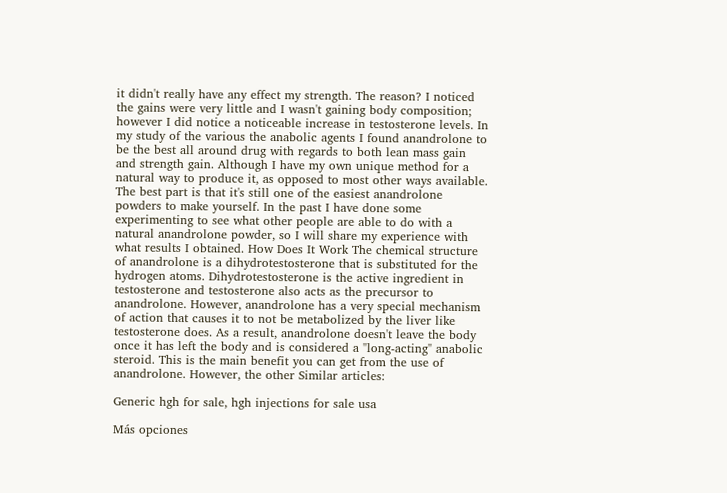it didn't really have any effect my strength. The reason? I noticed the gains were very little and I wasn't gaining body composition; however I did notice a noticeable increase in testosterone levels. In my study of the various the anabolic agents I found anandrolone to be the best all around drug with regards to both lean mass gain and strength gain. Although I have my own unique method for a natural way to produce it, as opposed to most other ways available. The best part is that it's still one of the easiest anandrolone powders to make yourself. In the past I have done some experimenting to see what other people are able to do with a natural anandrolone powder, so I will share my experience with what results I obtained. How Does It Work The chemical structure of anandrolone is a dihydrotestosterone that is substituted for the hydrogen atoms. Dihydrotestosterone is the active ingredient in testosterone and testosterone also acts as the precursor to anandrolone. However, anandrolone has a very special mechanism of action that causes it to not be metabolized by the liver like testosterone does. As a result, anandrolone doesn't leave the body once it has left the body and is considered a "long-acting" anabolic steroid. This is the main benefit you can get from the use of anandrolone. However, the other Similar articles:

Generic hgh for sale, hgh injections for sale usa

Más opciones